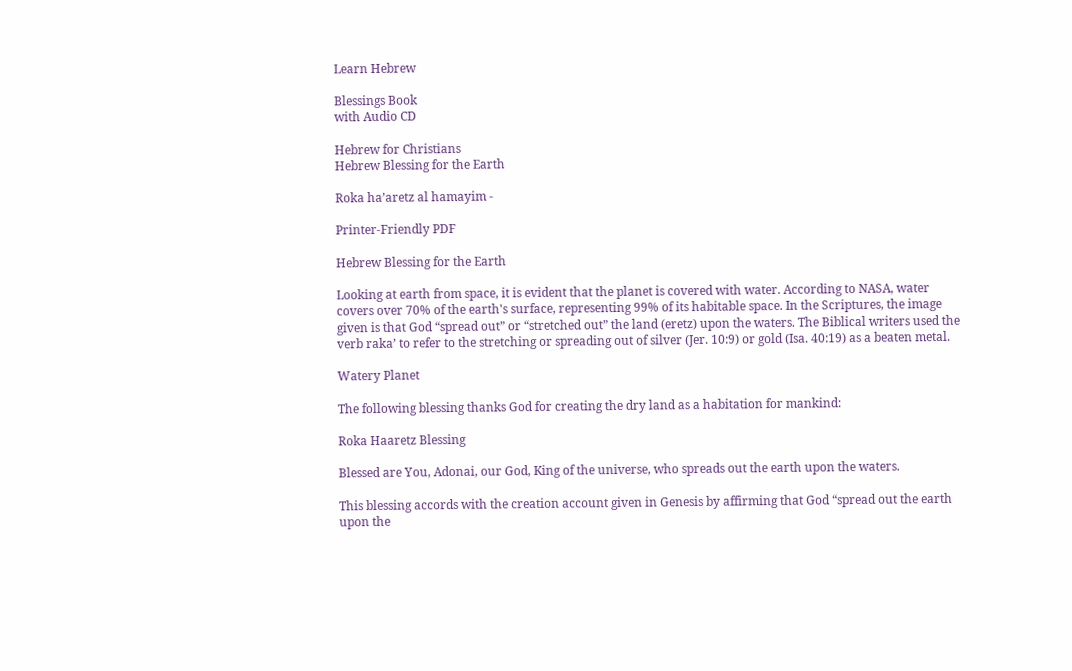Learn Hebrew

Blessings Book
with Audio CD

Hebrew for Christians
Hebrew Blessing for the Earth

Roka ha’aretz al hamayim -

Printer-Friendly PDF

Hebrew Blessing for the Earth

Looking at earth from space, it is evident that the planet is covered with water. According to NASA, water covers over 70% of the earth's surface, representing 99% of its habitable space. In the Scriptures, the image given is that God “spread out” or “stretched out” the land (eretz) upon the waters. The Biblical writers used the verb raka’ to refer to the stretching or spreading out of silver (Jer. 10:9) or gold (Isa. 40:19) as a beaten metal.

Watery Planet

The following blessing thanks God for creating the dry land as a habitation for mankind:

Roka Haaretz Blessing

Blessed are You, Adonai, our God, King of the universe, who spreads out the earth upon the waters.

This blessing accords with the creation account given in Genesis by affirming that God “spread out the earth upon the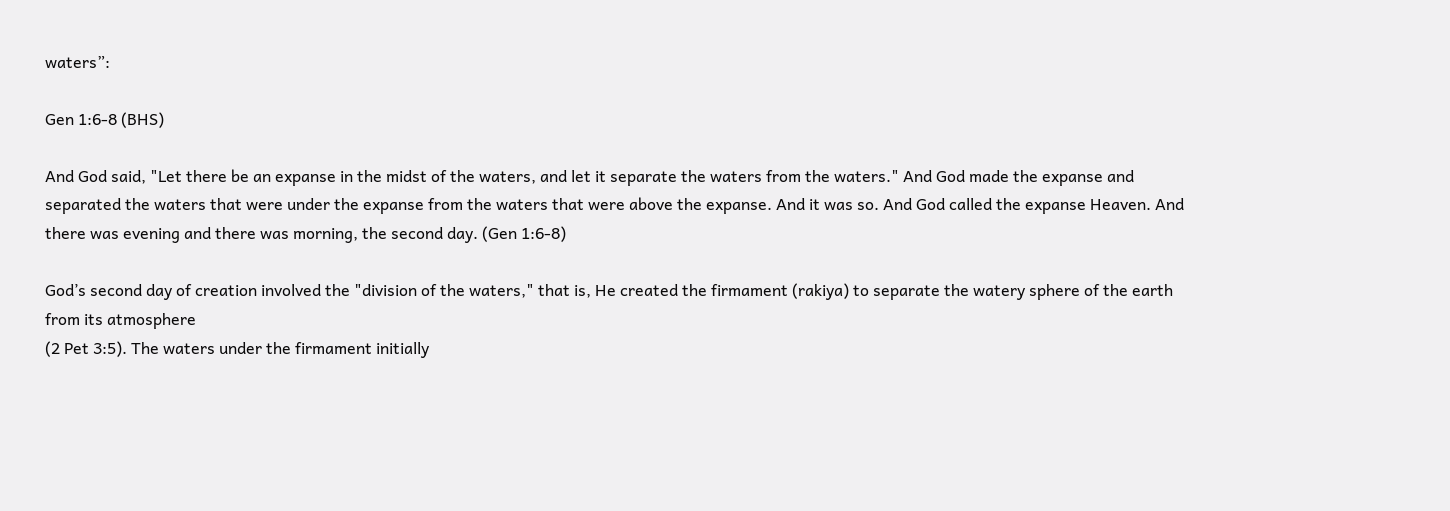waters”:

Gen 1:6-8 (BHS)

And God said, "Let there be an expanse in the midst of the waters, and let it separate the waters from the waters." And God made the expanse and separated the waters that were under the expanse from the waters that were above the expanse. And it was so. And God called the expanse Heaven. And there was evening and there was morning, the second day. (Gen 1:6-8)

God’s second day of creation involved the "division of the waters," that is, He created the firmament (rakiya) to separate the watery sphere of the earth from its atmosphere
(2 Pet 3:5). The waters under the firmament initially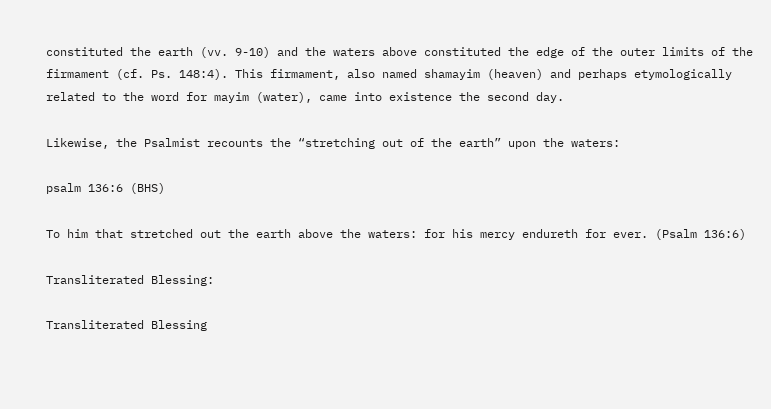constituted the earth (vv. 9-10) and the waters above constituted the edge of the outer limits of the firmament (cf. Ps. 148:4). This firmament, also named shamayim (heaven) and perhaps etymologically related to the word for mayim (water), came into existence the second day.

Likewise, the Psalmist recounts the “stretching out of the earth” upon the waters:

psalm 136:6 (BHS)

To him that stretched out the earth above the waters: for his mercy endureth for ever. (Psalm 136:6)

Transliterated Blessing:

Transliterated Blessing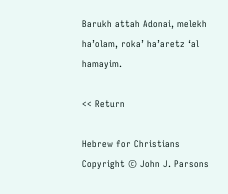Barukh attah Adonai, melekh ha’olam, roka’ ha’aretz ‘al hamayim.

<< Return

Hebrew for Christians
Copyright © John J. Parsons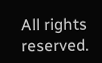All rights reserved.